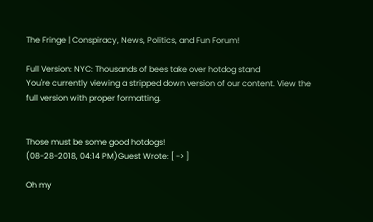The Fringe | Conspiracy, News, Politics, and Fun Forum!

Full Version: NYC: Thousands of bees take over hotdog stand
You're currently viewing a stripped down version of our content. View the full version with proper formatting.


Those must be some good hotdogs!
(08-28-2018, 04:14 PM)Guest Wrote: [ -> ]

Oh my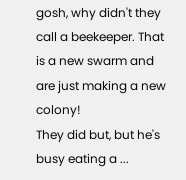gosh, why didn't they call a beekeeper. That is a new swarm and are just making a new colony!
They did but, but he's busy eating a ...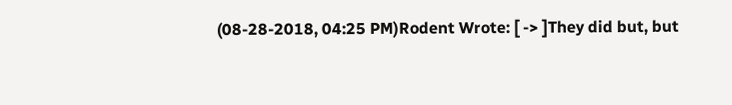(08-28-2018, 04:25 PM)Rodent Wrote: [ -> ]They did but, but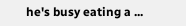he's busy eating a ...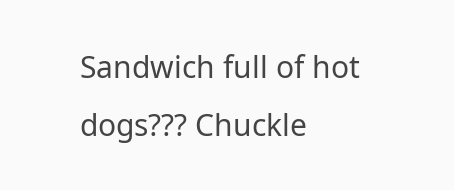Sandwich full of hot dogs??? Chuckle